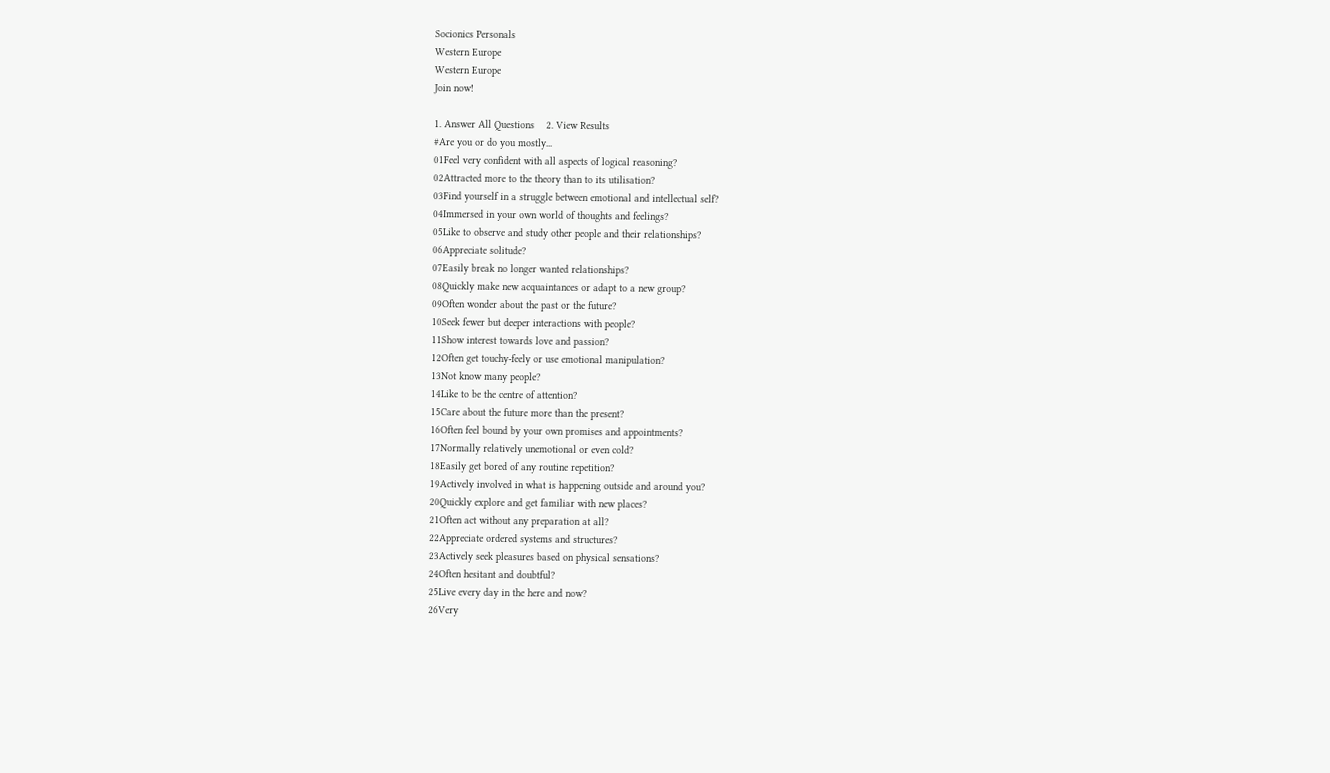Socionics Personals
Western Europe
Western Europe
Join now!

1. Answer All Questions    2. View Results
#Are you or do you mostly...
01Feel very confident with all aspects of logical reasoning?
02Attracted more to the theory than to its utilisation?
03Find yourself in a struggle between emotional and intellectual self?
04Immersed in your own world of thoughts and feelings?
05Like to observe and study other people and their relationships?
06Appreciate solitude?
07Easily break no longer wanted relationships?
08Quickly make new acquaintances or adapt to a new group?
09Often wonder about the past or the future?
10Seek fewer but deeper interactions with people?
11Show interest towards love and passion?
12Often get touchy-feely or use emotional manipulation?
13Not know many people?
14Like to be the centre of attention?
15Care about the future more than the present?
16Often feel bound by your own promises and appointments?
17Normally relatively unemotional or even cold?
18Easily get bored of any routine repetition?
19Actively involved in what is happening outside and around you?
20Quickly explore and get familiar with new places?
21Often act without any preparation at all?
22Appreciate ordered systems and structures?
23Actively seek pleasures based on physical sensations?
24Often hesitant and doubtful?
25Live every day in the here and now?
26Very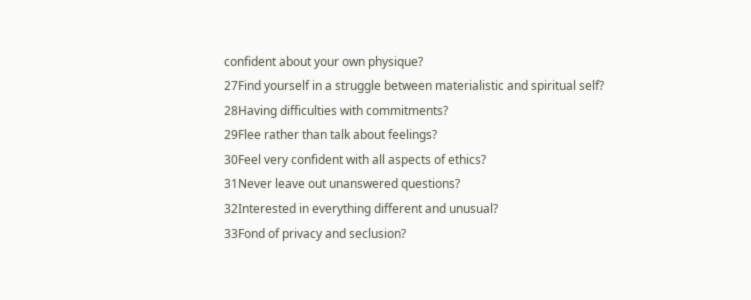confident about your own physique?
27Find yourself in a struggle between materialistic and spiritual self?
28Having difficulties with commitments?
29Flee rather than talk about feelings?
30Feel very confident with all aspects of ethics?
31Never leave out unanswered questions?
32Interested in everything different and unusual?
33Fond of privacy and seclusion?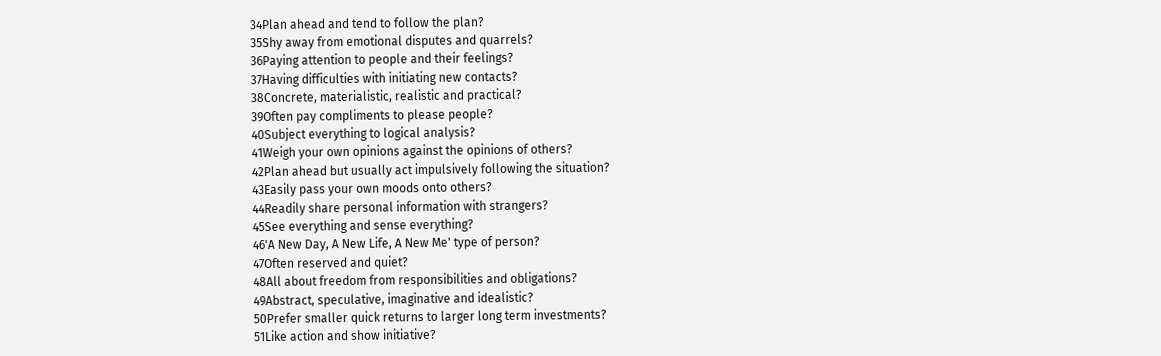34Plan ahead and tend to follow the plan?
35Shy away from emotional disputes and quarrels?
36Paying attention to people and their feelings?
37Having difficulties with initiating new contacts?
38Concrete, materialistic, realistic and practical?
39Often pay compliments to please people?
40Subject everything to logical analysis?
41Weigh your own opinions against the opinions of others?
42Plan ahead but usually act impulsively following the situation?
43Easily pass your own moods onto others?
44Readily share personal information with strangers?
45See everything and sense everything?
46'A New Day, A New Life, A New Me' type of person?
47Often reserved and quiet?
48All about freedom from responsibilities and obligations?
49Abstract, speculative, imaginative and idealistic?
50Prefer smaller quick returns to larger long term investments?
51Like action and show initiative?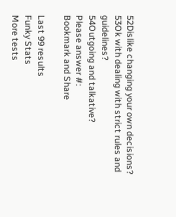52Dislike changing your own decisions?
53Ok with dealing with strict rules and guidelines?
54Outgoing and talkative?
Please answer #:
Bookmark and Share

Last 99 results
Funky Stats
More tests